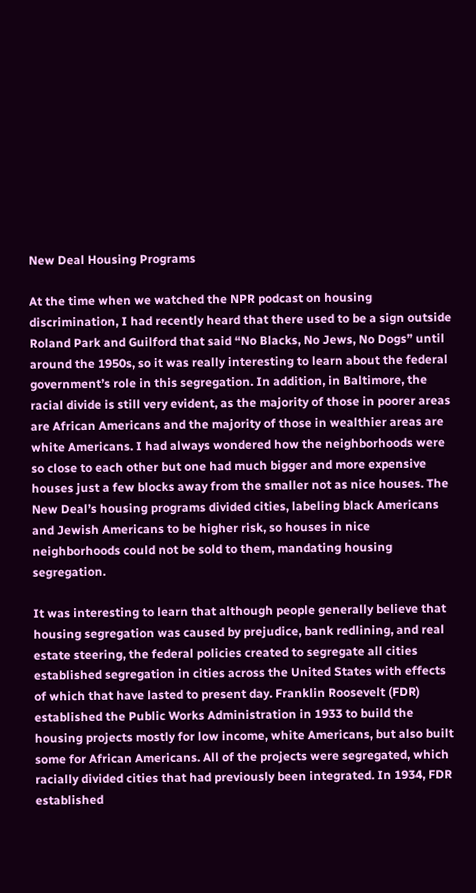New Deal Housing Programs

At the time when we watched the NPR podcast on housing discrimination, I had recently heard that there used to be a sign outside Roland Park and Guilford that said “No Blacks, No Jews, No Dogs” until around the 1950s, so it was really interesting to learn about the federal government’s role in this segregation. In addition, in Baltimore, the racial divide is still very evident, as the majority of those in poorer areas are African Americans and the majority of those in wealthier areas are white Americans. I had always wondered how the neighborhoods were so close to each other but one had much bigger and more expensive houses just a few blocks away from the smaller not as nice houses. The New Deal’s housing programs divided cities, labeling black Americans and Jewish Americans to be higher risk, so houses in nice neighborhoods could not be sold to them, mandating housing segregation.

It was interesting to learn that although people generally believe that housing segregation was caused by prejudice, bank redlining, and real estate steering, the federal policies created to segregate all cities established segregation in cities across the United States with effects of which that have lasted to present day. Franklin Roosevelt (FDR) established the Public Works Administration in 1933 to build the housing projects mostly for low income, white Americans, but also built some for African Americans. All of the projects were segregated, which racially divided cities that had previously been integrated. In 1934, FDR established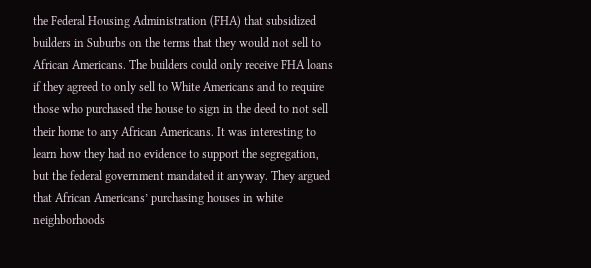the Federal Housing Administration (FHA) that subsidized builders in Suburbs on the terms that they would not sell to African Americans. The builders could only receive FHA loans if they agreed to only sell to White Americans and to require those who purchased the house to sign in the deed to not sell their home to any African Americans. It was interesting to learn how they had no evidence to support the segregation, but the federal government mandated it anyway. They argued that African Americans’ purchasing houses in white neighborhoods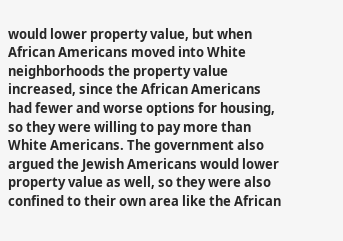would lower property value, but when African Americans moved into White neighborhoods the property value increased, since the African Americans had fewer and worse options for housing, so they were willing to pay more than White Americans. The government also argued the Jewish Americans would lower property value as well, so they were also confined to their own area like the African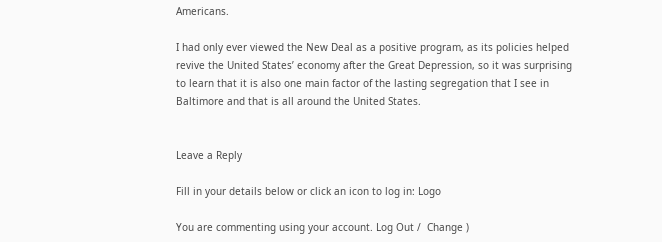Americans.

I had only ever viewed the New Deal as a positive program, as its policies helped revive the United States’ economy after the Great Depression, so it was surprising to learn that it is also one main factor of the lasting segregation that I see in Baltimore and that is all around the United States.


Leave a Reply

Fill in your details below or click an icon to log in: Logo

You are commenting using your account. Log Out /  Change )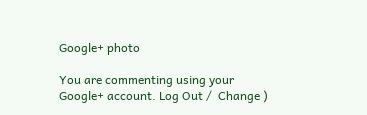Google+ photo

You are commenting using your Google+ account. Log Out /  Change )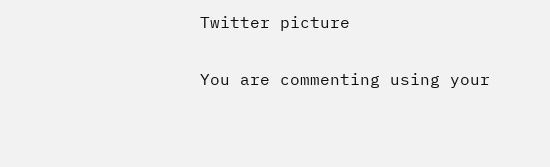Twitter picture

You are commenting using your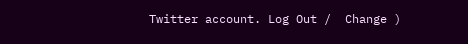Twitter account. Log Out /  Change )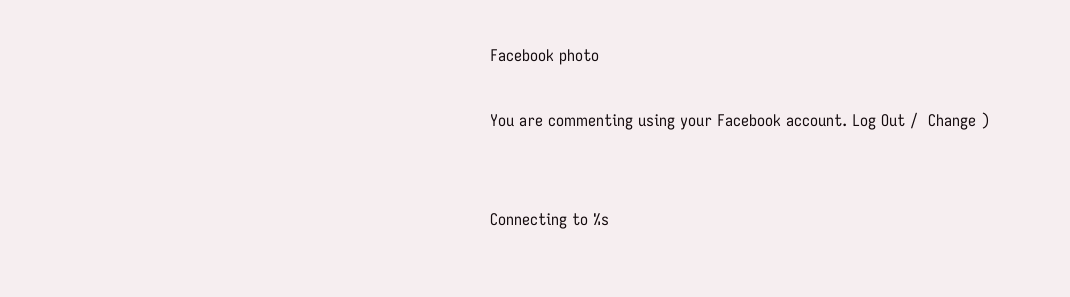Facebook photo

You are commenting using your Facebook account. Log Out /  Change )


Connecting to %s